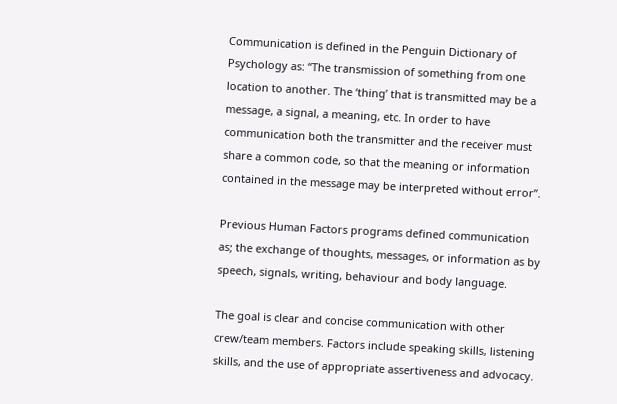Communication is defined in the Penguin Dictionary of Psychology as: “The transmission of something from one location to another. The ‘thing’ that is transmitted may be a message, a signal, a meaning, etc. In order to have communication both the transmitter and the receiver must share a common code, so that the meaning or information contained in the message may be interpreted without error”.

Previous Human Factors programs defined communication as; the exchange of thoughts, messages, or information as by speech, signals, writing, behaviour and body language.

The goal is clear and concise communication with other crew/team members. Factors include speaking skills, listening skills, and the use of appropriate assertiveness and advocacy.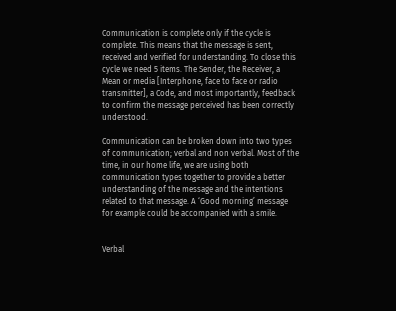Communication is complete only if the cycle is complete. This means that the message is sent, received and verified for understanding. To close this cycle we need 5 items. The Sender, the Receiver, a Mean or media [Interphone, face to face or radio transmitter], a Code, and most importantly, feedback to confirm the message perceived has been correctly understood.

Communication can be broken down into two types of communication; verbal and non verbal. Most of the time, in our home life, we are using both communication types together to provide a better understanding of the message and the intentions related to that message. A ‘Good morning’ message for example could be accompanied with a smile.


Verbal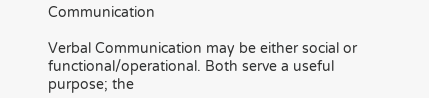Communication

Verbal Communication may be either social or functional/operational. Both serve a useful purpose; the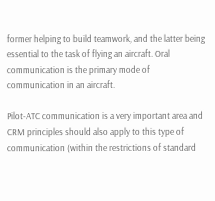former helping to build teamwork, and the latter being essential to the task of flying an aircraft. Oral communication is the primary mode of communication in an aircraft.

Pilot-ATC communication is a very important area and CRM principles should also apply to this type of communication (within the restrictions of standard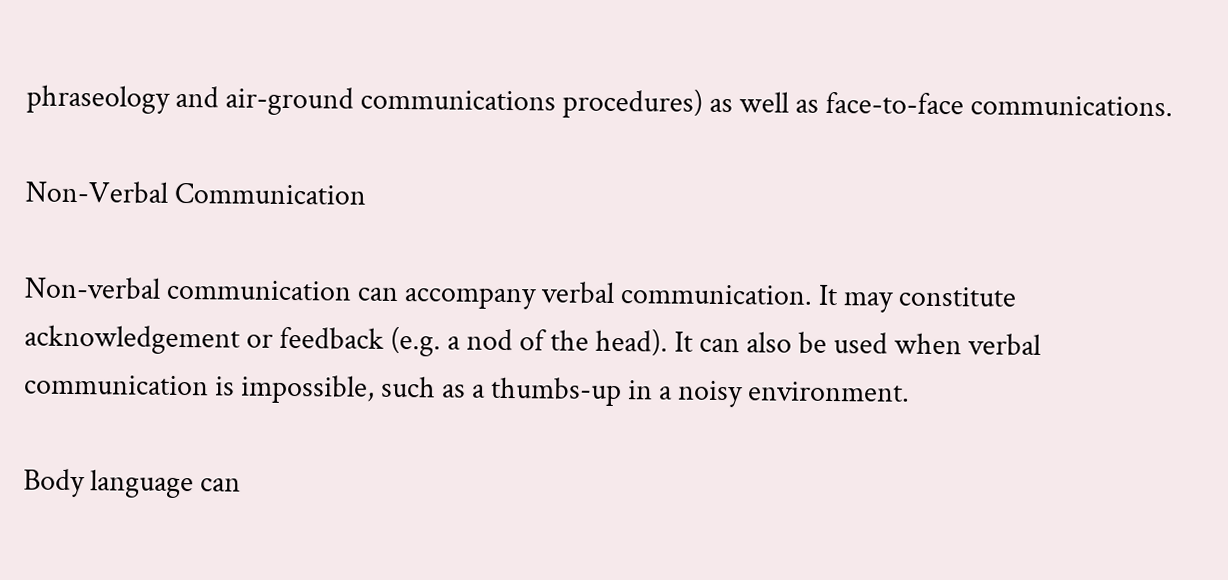phraseology and air-ground communications procedures) as well as face-to-face communications.

Non-Verbal Communication

Non-verbal communication can accompany verbal communication. It may constitute acknowledgement or feedback (e.g. a nod of the head). It can also be used when verbal communication is impossible, such as a thumbs-up in a noisy environment.

Body language can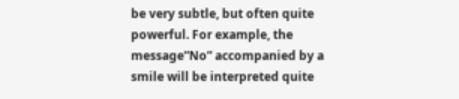be very subtle, but often quite powerful. For example, the message”No” accompanied by a smile will be interpreted quite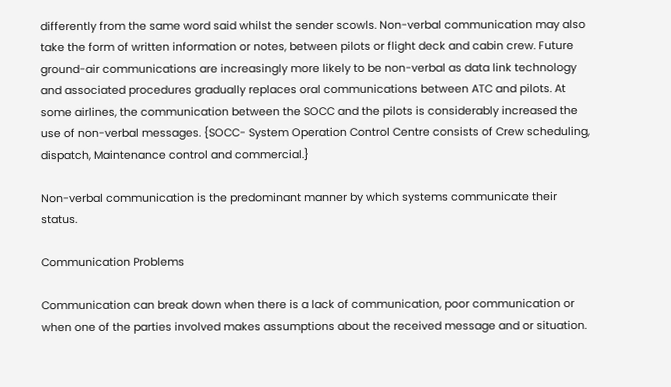differently from the same word said whilst the sender scowls. Non-verbal communication may also take the form of written information or notes, between pilots or flight deck and cabin crew. Future ground-air communications are increasingly more likely to be non-verbal as data link technology and associated procedures gradually replaces oral communications between ATC and pilots. At some airlines, the communication between the SOCC and the pilots is considerably increased the use of non-verbal messages. {SOCC- System Operation Control Centre consists of Crew scheduling, dispatch, Maintenance control and commercial.}

Non-verbal communication is the predominant manner by which systems communicate their status.

Communication Problems

Communication can break down when there is a lack of communication, poor communication or when one of the parties involved makes assumptions about the received message and or situation.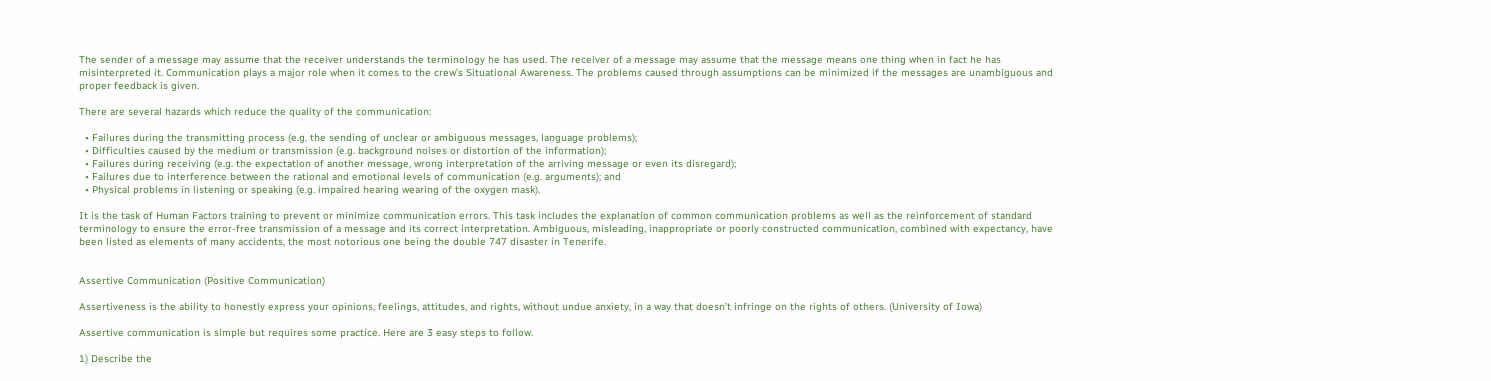The sender of a message may assume that the receiver understands the terminology he has used. The receiver of a message may assume that the message means one thing when in fact he has misinterpreted it. Communication plays a major role when it comes to the crew’s Situational Awareness. The problems caused through assumptions can be minimized if the messages are unambiguous and proper feedback is given.

There are several hazards which reduce the quality of the communication:

  • Failures during the transmitting process (e.g. the sending of unclear or ambiguous messages, language problems);
  • Difficulties caused by the medium or transmission (e.g. background noises or distortion of the information);
  • Failures during receiving (e.g. the expectation of another message, wrong interpretation of the arriving message or even its disregard);
  • Failures due to interference between the rational and emotional levels of communication (e.g. arguments); and
  • Physical problems in listening or speaking (e.g. impaired hearing wearing of the oxygen mask).

It is the task of Human Factors training to prevent or minimize communication errors. This task includes the explanation of common communication problems as well as the reinforcement of standard terminology to ensure the error-free transmission of a message and its correct interpretation. Ambiguous, misleading, inappropriate or poorly constructed communication, combined with expectancy, have been listed as elements of many accidents, the most notorious one being the double 747 disaster in Tenerife.


Assertive Communication (Positive Communication)

Assertiveness is the ability to honestly express your opinions, feelings, attitudes, and rights, without undue anxiety, in a way that doesn’t infringe on the rights of others. (University of Iowa)

Assertive communication is simple but requires some practice. Here are 3 easy steps to follow.

1) Describe the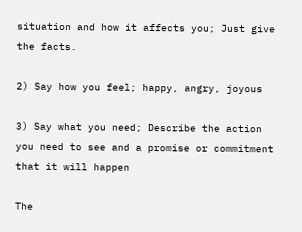situation and how it affects you; Just give the facts.

2) Say how you feel; happy, angry, joyous

3) Say what you need; Describe the action you need to see and a promise or commitment that it will happen

The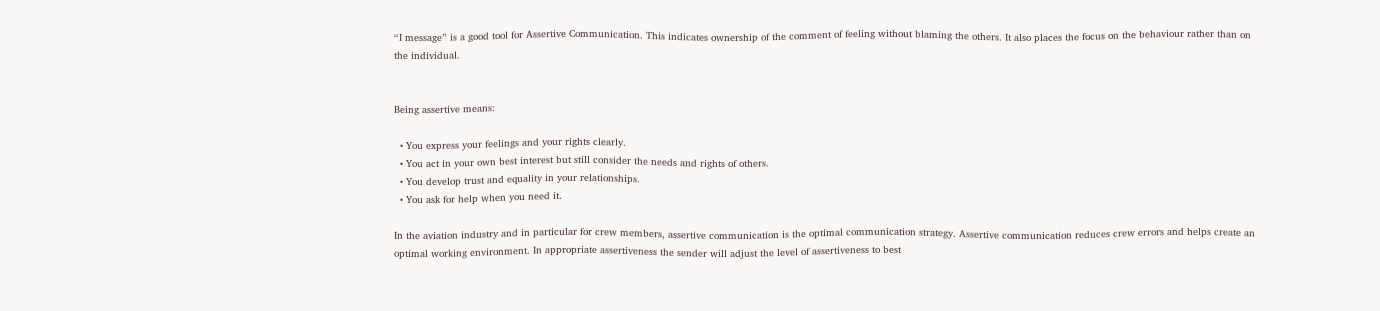“I message” is a good tool for Assertive Communication. This indicates ownership of the comment of feeling without blaming the others. It also places the focus on the behaviour rather than on the individual.


Being assertive means:

  • You express your feelings and your rights clearly.
  • You act in your own best interest but still consider the needs and rights of others.
  • You develop trust and equality in your relationships.
  • You ask for help when you need it.

In the aviation industry and in particular for crew members, assertive communication is the optimal communication strategy. Assertive communication reduces crew errors and helps create an optimal working environment. In appropriate assertiveness the sender will adjust the level of assertiveness to best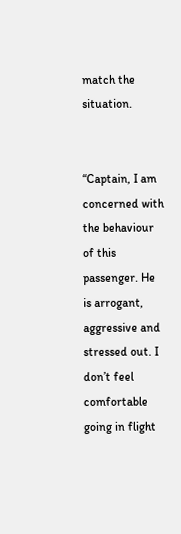match the situation.


“Captain, I am concerned with the behaviour of this passenger. He is arrogant, aggressive and stressed out. I don’t feel comfortable going in flight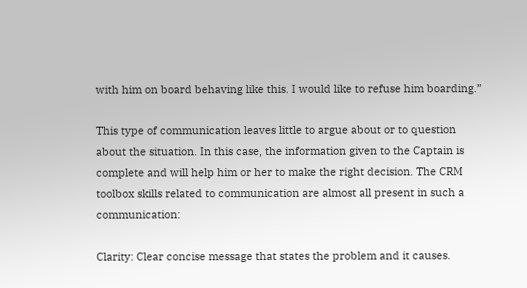with him on board behaving like this. I would like to refuse him boarding.”

This type of communication leaves little to argue about or to question about the situation. In this case, the information given to the Captain is complete and will help him or her to make the right decision. The CRM toolbox skills related to communication are almost all present in such a communication:

Clarity: Clear concise message that states the problem and it causes.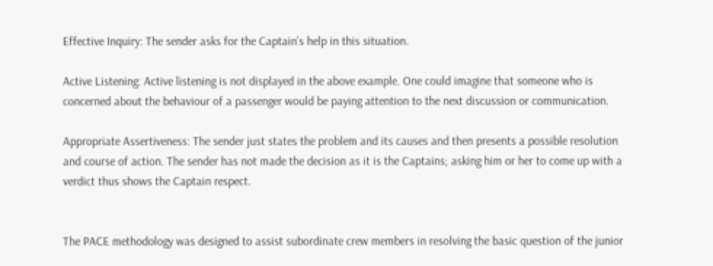Effective Inquiry: The sender asks for the Captain’s help in this situation.

Active Listening: Active listening is not displayed in the above example. One could imagine that someone who is concerned about the behaviour of a passenger would be paying attention to the next discussion or communication.

Appropriate Assertiveness: The sender just states the problem and its causes and then presents a possible resolution and course of action. The sender has not made the decision as it is the Captains; asking him or her to come up with a verdict thus shows the Captain respect.


The PACE methodology was designed to assist subordinate crew members in resolving the basic question of the junior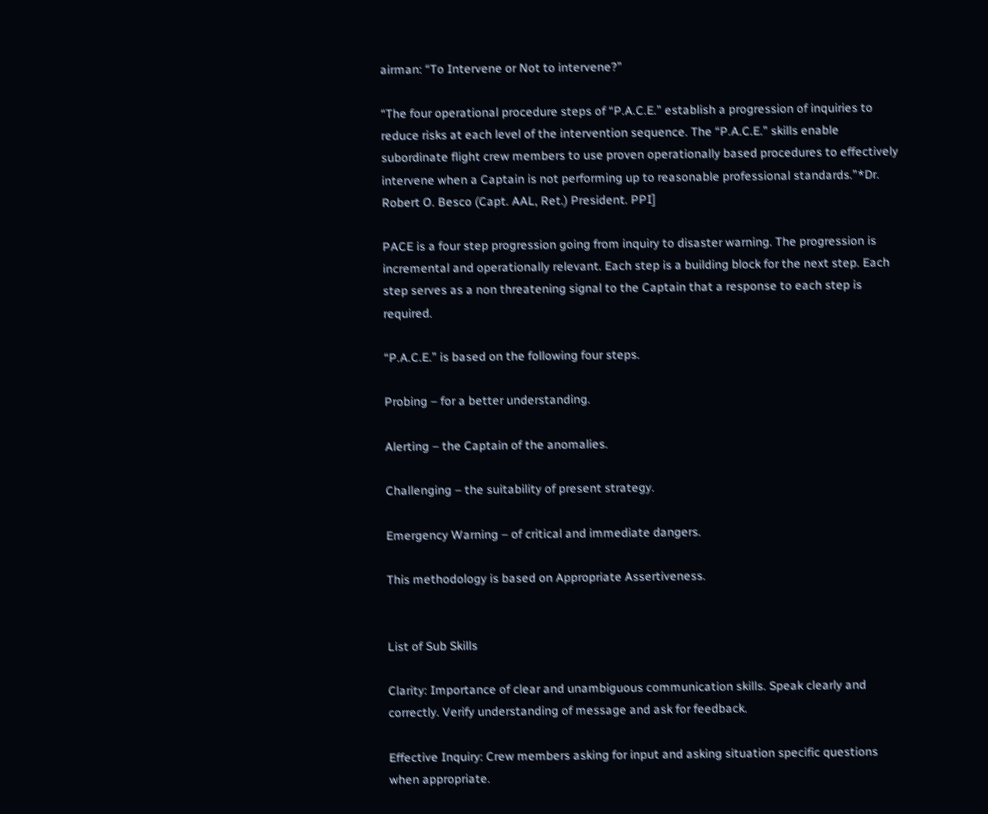airman: “To Intervene or Not to intervene?”

“The four operational procedure steps of “P.A.C.E.” establish a progression of inquiries to reduce risks at each level of the intervention sequence. The “P.A.C.E.” skills enable subordinate flight crew members to use proven operationally based procedures to effectively intervene when a Captain is not performing up to reasonable professional standards.”*Dr. Robert O. Besco (Capt. AAL, Ret.) President. PPI]

PACE is a four step progression going from inquiry to disaster warning. The progression is incremental and operationally relevant. Each step is a building block for the next step. Each step serves as a non threatening signal to the Captain that a response to each step is required.

“P.A.C.E.” is based on the following four steps.

Probing – for a better understanding.

Alerting – the Captain of the anomalies.

Challenging – the suitability of present strategy.

Emergency Warning – of critical and immediate dangers.

This methodology is based on Appropriate Assertiveness.


List of Sub Skills

Clarity: Importance of clear and unambiguous communication skills. Speak clearly and correctly. Verify understanding of message and ask for feedback.

Effective Inquiry: Crew members asking for input and asking situation specific questions when appropriate.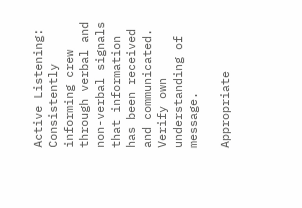Active Listening: Consistently informing crew through verbal and non-verbal signals that information has been received and communicated. Verify own understanding of message.

Appropriate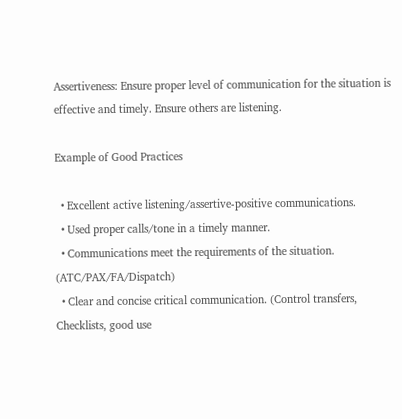Assertiveness: Ensure proper level of communication for the situation is effective and timely. Ensure others are listening.

Example of Good Practices

  • Excellent active listening/assertive-positive communications.
  • Used proper calls/tone in a timely manner.
  • Communications meet the requirements of the situation. (ATC/PAX/FA/Dispatch)
  • Clear and concise critical communication. (Control transfers, Checklists, good use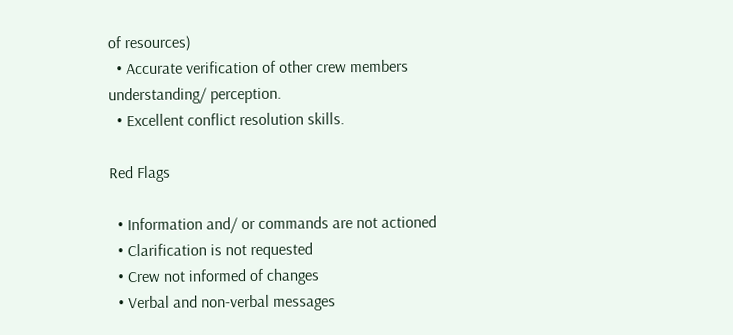of resources)
  • Accurate verification of other crew members understanding/ perception.
  • Excellent conflict resolution skills.

Red Flags

  • Information and/ or commands are not actioned
  • Clarification is not requested
  • Crew not informed of changes
  • Verbal and non-verbal messages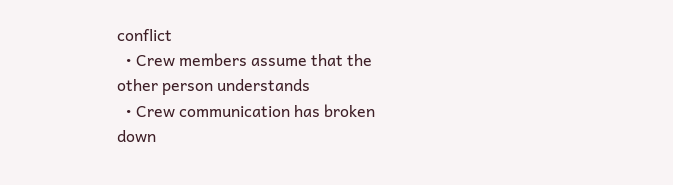conflict
  • Crew members assume that the other person understands
  • Crew communication has broken down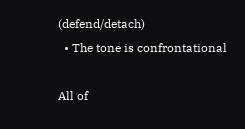(defend/detach)
  • The tone is confrontational

All of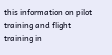this information on pilot training and flight training in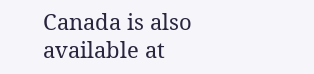Canada is also available at